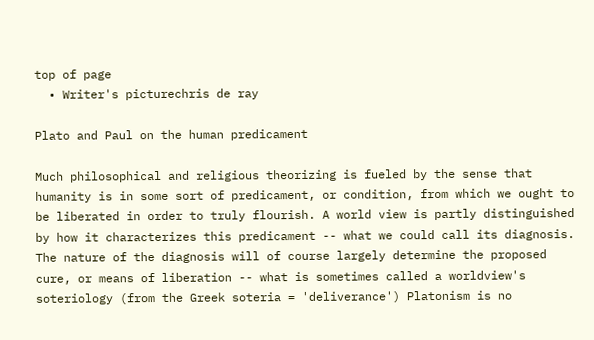top of page
  • Writer's picturechris de ray

Plato and Paul on the human predicament

Much philosophical and religious theorizing is fueled by the sense that humanity is in some sort of predicament, or condition, from which we ought to be liberated in order to truly flourish. A world view is partly distinguished by how it characterizes this predicament -- what we could call its diagnosis. The nature of the diagnosis will of course largely determine the proposed cure, or means of liberation -- what is sometimes called a worldview's soteriology (from the Greek soteria = 'deliverance') Platonism is no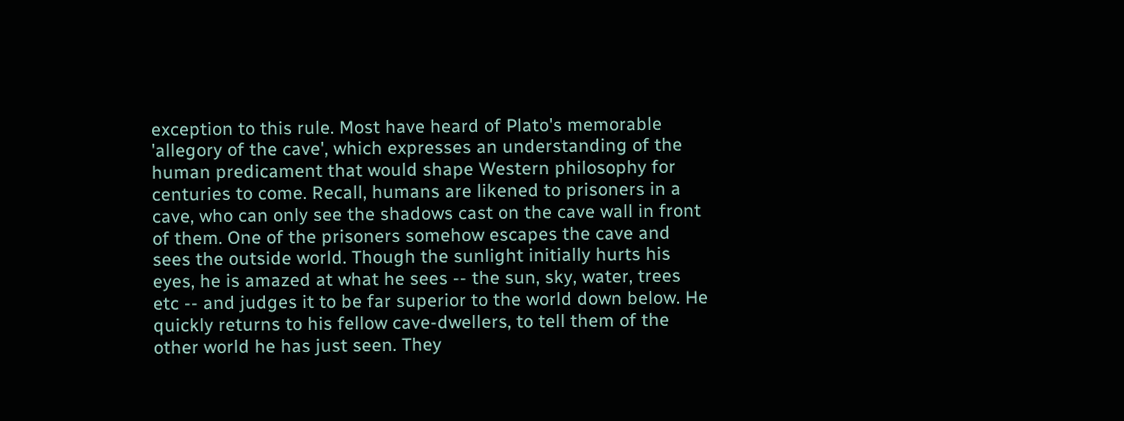exception to this rule. Most have heard of Plato's memorable 'allegory of the cave', which expresses an understanding of the human predicament that would shape Western philosophy for centuries to come. Recall, humans are likened to prisoners in a cave, who can only see the shadows cast on the cave wall in front of them. One of the prisoners somehow escapes the cave and sees the outside world. Though the sunlight initially hurts his eyes, he is amazed at what he sees -- the sun, sky, water, trees etc -- and judges it to be far superior to the world down below. He quickly returns to his fellow cave-dwellers, to tell them of the other world he has just seen. They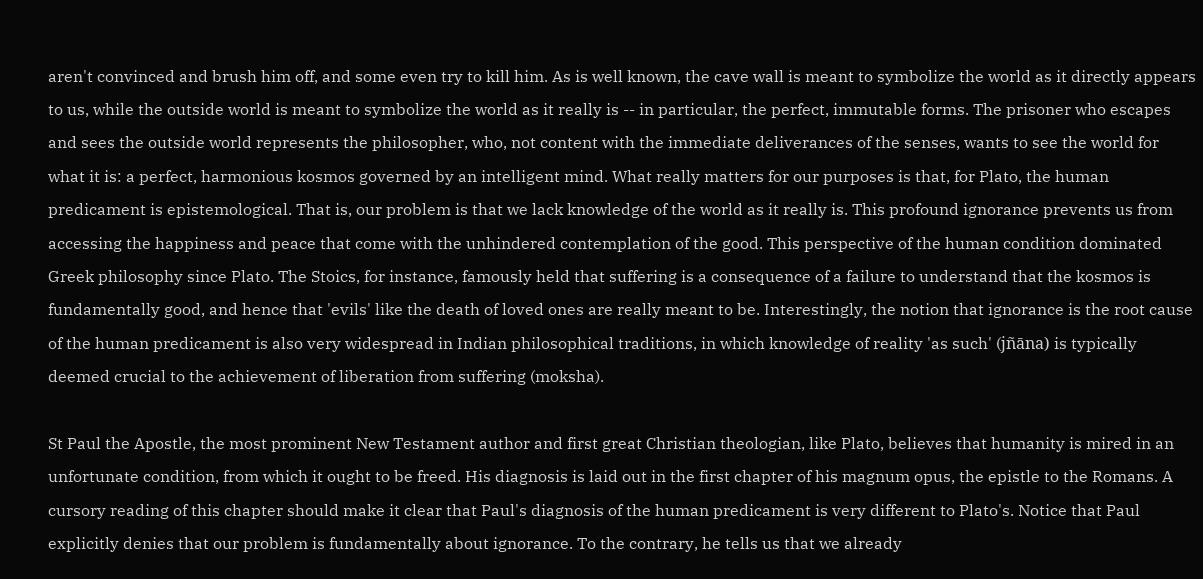aren't convinced and brush him off, and some even try to kill him. As is well known, the cave wall is meant to symbolize the world as it directly appears to us, while the outside world is meant to symbolize the world as it really is -- in particular, the perfect, immutable forms. The prisoner who escapes and sees the outside world represents the philosopher, who, not content with the immediate deliverances of the senses, wants to see the world for what it is: a perfect, harmonious kosmos governed by an intelligent mind. What really matters for our purposes is that, for Plato, the human predicament is epistemological. That is, our problem is that we lack knowledge of the world as it really is. This profound ignorance prevents us from accessing the happiness and peace that come with the unhindered contemplation of the good. This perspective of the human condition dominated Greek philosophy since Plato. The Stoics, for instance, famously held that suffering is a consequence of a failure to understand that the kosmos is fundamentally good, and hence that 'evils' like the death of loved ones are really meant to be. Interestingly, the notion that ignorance is the root cause of the human predicament is also very widespread in Indian philosophical traditions, in which knowledge of reality 'as such' (jñāna) is typically deemed crucial to the achievement of liberation from suffering (moksha).

St Paul the Apostle, the most prominent New Testament author and first great Christian theologian, like Plato, believes that humanity is mired in an unfortunate condition, from which it ought to be freed. His diagnosis is laid out in the first chapter of his magnum opus, the epistle to the Romans. A cursory reading of this chapter should make it clear that Paul's diagnosis of the human predicament is very different to Plato's. Notice that Paul explicitly denies that our problem is fundamentally about ignorance. To the contrary, he tells us that we already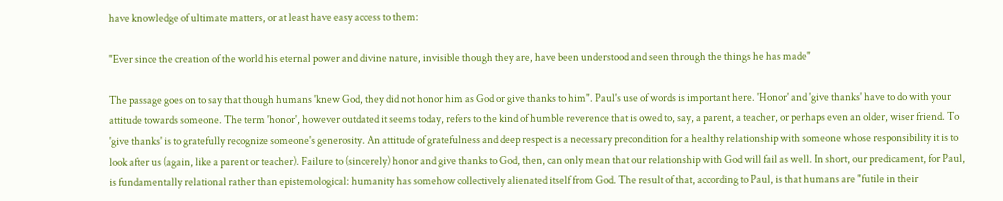have knowledge of ultimate matters, or at least have easy access to them:

"Ever since the creation of the world his eternal power and divine nature, invisible though they are, have been understood and seen through the things he has made"

The passage goes on to say that though humans 'knew God, they did not honor him as God or give thanks to him". Paul's use of words is important here. 'Honor' and 'give thanks' have to do with your attitude towards someone. The term 'honor', however outdated it seems today, refers to the kind of humble reverence that is owed to, say, a parent, a teacher, or perhaps even an older, wiser friend. To 'give thanks' is to gratefully recognize someone's generosity. An attitude of gratefulness and deep respect is a necessary precondition for a healthy relationship with someone whose responsibility it is to look after us (again, like a parent or teacher). Failure to (sincerely) honor and give thanks to God, then, can only mean that our relationship with God will fail as well. In short, our predicament, for Paul, is fundamentally relational rather than epistemological: humanity has somehow collectively alienated itself from God. The result of that, according to Paul, is that humans are "futile in their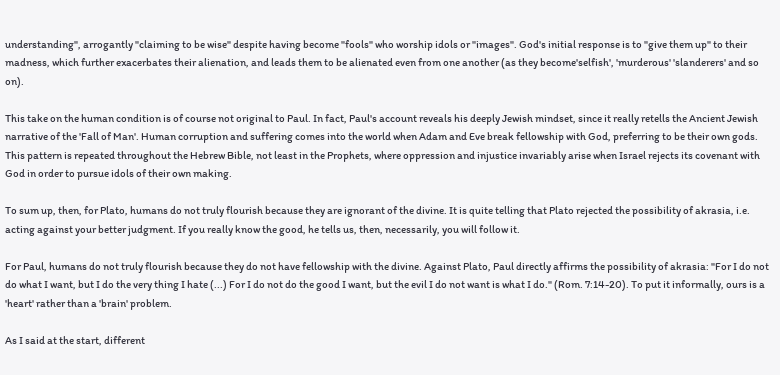understanding", arrogantly "claiming to be wise" despite having become "fools" who worship idols or "images". God's initial response is to "give them up" to their madness, which further exacerbates their alienation, and leads them to be alienated even from one another (as they become'selfish', 'murderous' 'slanderers' and so on).

This take on the human condition is of course not original to Paul. In fact, Paul's account reveals his deeply Jewish mindset, since it really retells the Ancient Jewish narrative of the 'Fall of Man'. Human corruption and suffering comes into the world when Adam and Eve break fellowship with God, preferring to be their own gods. This pattern is repeated throughout the Hebrew Bible, not least in the Prophets, where oppression and injustice invariably arise when Israel rejects its covenant with God in order to pursue idols of their own making.

To sum up, then, for Plato, humans do not truly flourish because they are ignorant of the divine. It is quite telling that Plato rejected the possibility of akrasia, i.e. acting against your better judgment. If you really know the good, he tells us, then, necessarily, you will follow it.

For Paul, humans do not truly flourish because they do not have fellowship with the divine. Against Plato, Paul directly affirms the possibility of akrasia: "For I do not do what I want, but I do the very thing I hate (...) For I do not do the good I want, but the evil I do not want is what I do." (Rom. 7:14-20). To put it informally, ours is a 'heart' rather than a 'brain' problem.

As I said at the start, different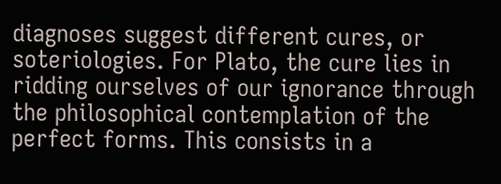diagnoses suggest different cures, or soteriologies. For Plato, the cure lies in ridding ourselves of our ignorance through the philosophical contemplation of the perfect forms. This consists in a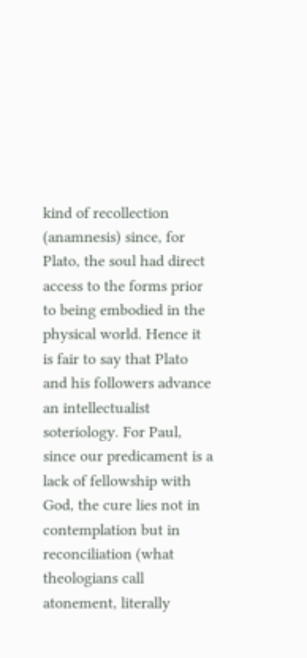kind of recollection (anamnesis) since, for Plato, the soul had direct access to the forms prior to being embodied in the physical world. Hence it is fair to say that Plato and his followers advance an intellectualist soteriology. For Paul, since our predicament is a lack of fellowship with God, the cure lies not in contemplation but in reconciliation (what theologians call atonement, literally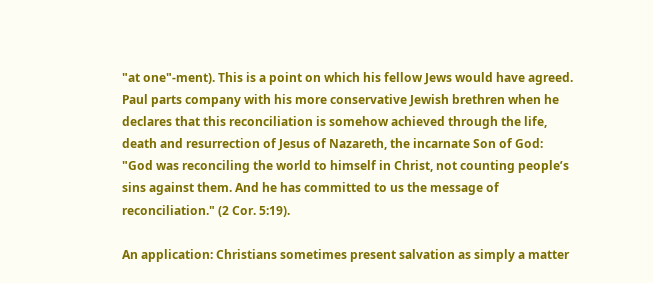"at one"-ment). This is a point on which his fellow Jews would have agreed. Paul parts company with his more conservative Jewish brethren when he declares that this reconciliation is somehow achieved through the life, death and resurrection of Jesus of Nazareth, the incarnate Son of God: "God was reconciling the world to himself in Christ, not counting people’s sins against them. And he has committed to us the message of reconciliation." (2 Cor. 5:19).

An application: Christians sometimes present salvation as simply a matter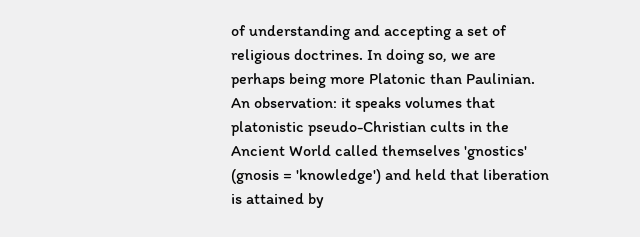of understanding and accepting a set of religious doctrines. In doing so, we are perhaps being more Platonic than Paulinian. An observation: it speaks volumes that platonistic pseudo-Christian cults in the Ancient World called themselves 'gnostics' (gnosis = 'knowledge') and held that liberation is attained by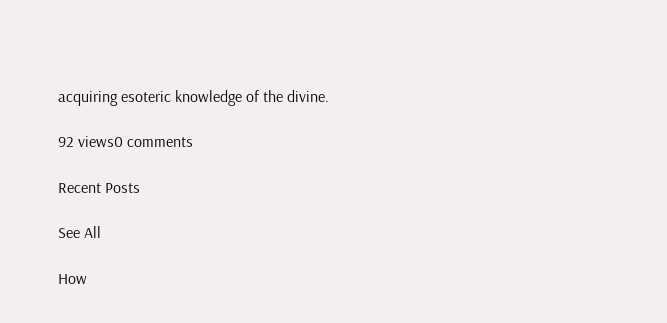acquiring esoteric knowledge of the divine.

92 views0 comments

Recent Posts

See All

How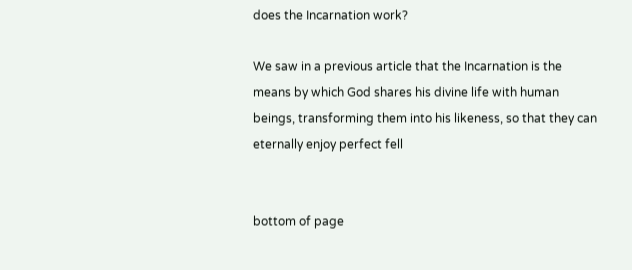does the Incarnation work?

We saw in a previous article that the Incarnation is the means by which God shares his divine life with human beings, transforming them into his likeness, so that they can eternally enjoy perfect fell


bottom of page